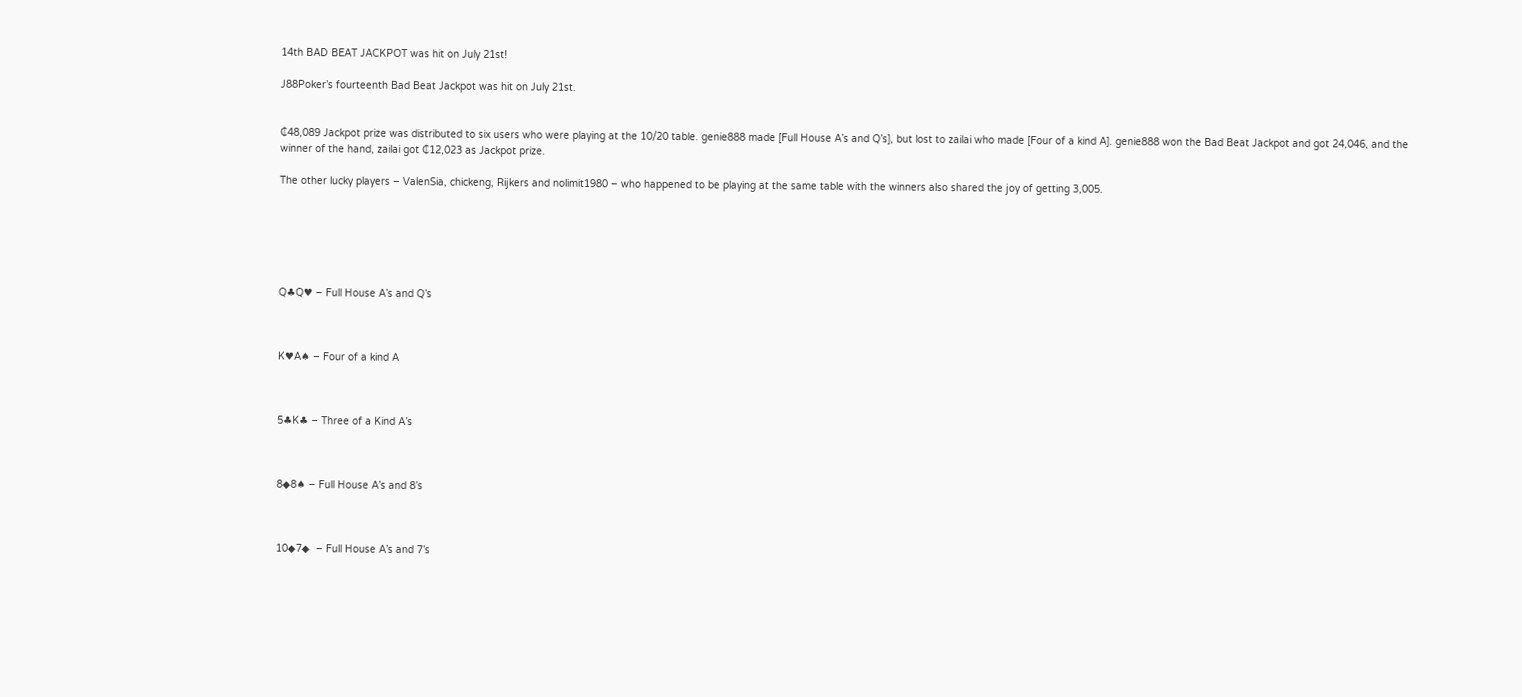14th BAD BEAT JACKPOT was hit on July 21st!

J88Poker’s fourteenth Bad Beat Jackpot was hit on July 21st.


₵48,089 Jackpot prize was distributed to six users who were playing at the 10/20 table. genie888 made [Full House A’s and Q’s], but lost to zailai who made [Four of a kind A]. genie888 won the Bad Beat Jackpot and got 24,046, and the winner of the hand, zailai got ₵12,023 as Jackpot prize.

The other lucky players – ValenSia, chickeng, Rijkers and nolimit1980 – who happened to be playing at the same table with the winners also shared the joy of getting 3,005.






Q♣Q♥ – Full House A’s and Q’s



K♥A♠ – Four of a kind A



5♣K♣ – Three of a Kind A’s



8◆8♠ – Full House A’s and 8’s



10◆7◆  – Full House A’s and 7’s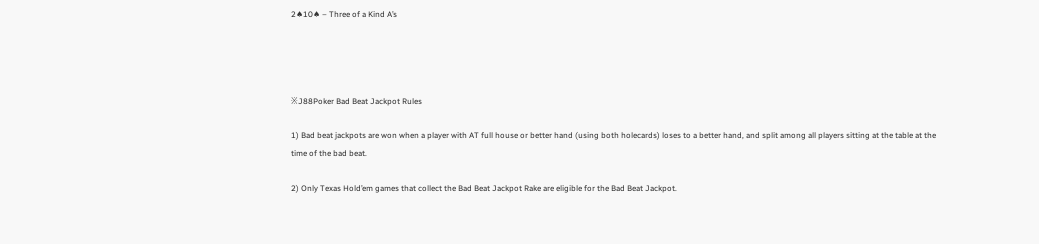2♠10♠ – Three of a Kind A’s




※J88Poker Bad Beat Jackpot Rules

1) Bad beat jackpots are won when a player with AT full house or better hand (using both holecards) loses to a better hand, and split among all players sitting at the table at the time of the bad beat.

2) Only Texas Hold’em games that collect the Bad Beat Jackpot Rake are eligible for the Bad Beat Jackpot.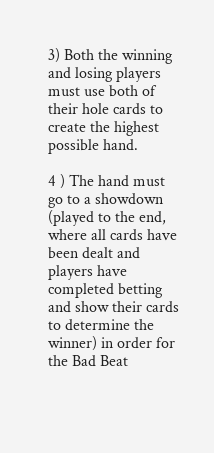3) Both the winning and losing players must use both of their hole cards to create the highest possible hand.

4 ) The hand must go to a showdown (played to the end, where all cards have been dealt and players have completed betting and show their cards to determine the winner) in order for the Bad Beat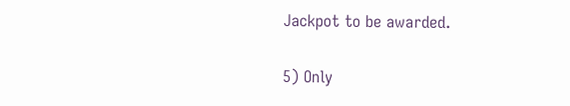Jackpot to be awarded.

5) Only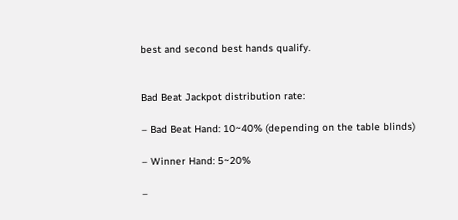best and second best hands qualify.


Bad Beat Jackpot distribution rate:

– Bad Beat Hand: 10~40% (depending on the table blinds)

– Winner Hand: 5~20%

–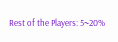Rest of the Players: 5~20%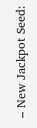– New Jackpot Seed: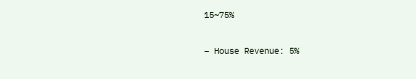15~75%

– House Revenue: 5%